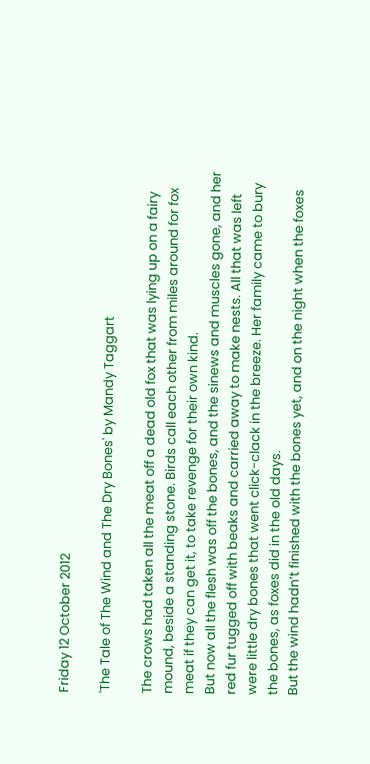Friday 12 October 2012

'The Tale of The Wind and The Dry Bones' by Mandy Taggart

The crows had taken all the meat off a dead old fox that was lying up on a fairy mound, beside a standing stone. Birds call each other from miles around for fox meat if they can get it, to take revenge for their own kind.
But now all the flesh was off the bones, and the sinews and muscles gone, and her red fur tugged off with beaks and carried away to make nests. All that was left were little dry bones that went click-clack in the breeze. Her family came to bury the bones, as foxes did in the old days.
But the wind hadn’t finished with the bones yet, and on the night when the foxes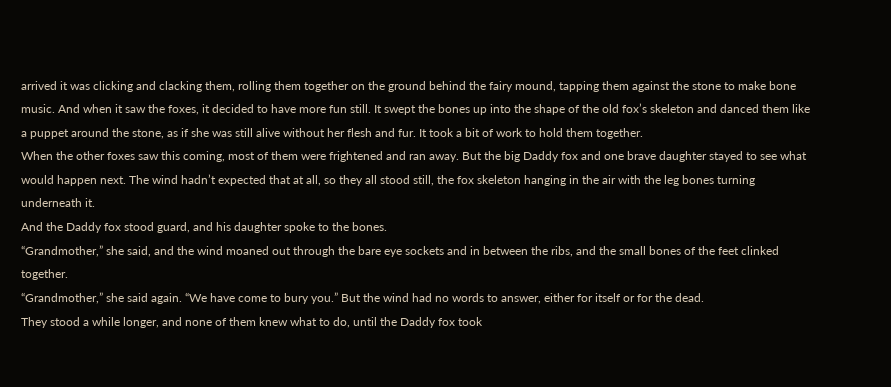arrived it was clicking and clacking them, rolling them together on the ground behind the fairy mound, tapping them against the stone to make bone music. And when it saw the foxes, it decided to have more fun still. It swept the bones up into the shape of the old fox’s skeleton and danced them like a puppet around the stone, as if she was still alive without her flesh and fur. It took a bit of work to hold them together.
When the other foxes saw this coming, most of them were frightened and ran away. But the big Daddy fox and one brave daughter stayed to see what would happen next. The wind hadn’t expected that at all, so they all stood still, the fox skeleton hanging in the air with the leg bones turning underneath it.
And the Daddy fox stood guard, and his daughter spoke to the bones.
“Grandmother,” she said, and the wind moaned out through the bare eye sockets and in between the ribs, and the small bones of the feet clinked together.
“Grandmother,” she said again. “We have come to bury you.” But the wind had no words to answer, either for itself or for the dead.
They stood a while longer, and none of them knew what to do, until the Daddy fox took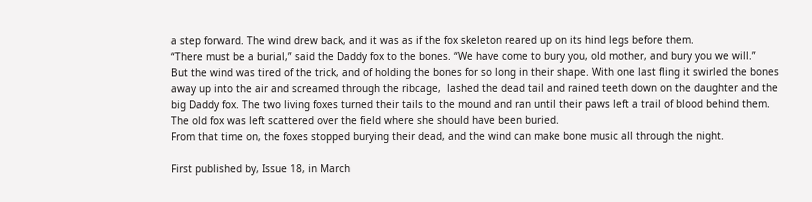a step forward. The wind drew back, and it was as if the fox skeleton reared up on its hind legs before them.
“There must be a burial,” said the Daddy fox to the bones. “We have come to bury you, old mother, and bury you we will.”
But the wind was tired of the trick, and of holding the bones for so long in their shape. With one last fling it swirled the bones away up into the air and screamed through the ribcage,  lashed the dead tail and rained teeth down on the daughter and the big Daddy fox. The two living foxes turned their tails to the mound and ran until their paws left a trail of blood behind them. The old fox was left scattered over the field where she should have been buried.
From that time on, the foxes stopped burying their dead, and the wind can make bone music all through the night.

First published by, Issue 18, in March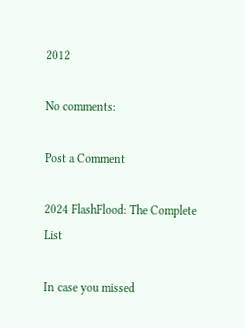2012

No comments:

Post a Comment

2024 FlashFlood: The Complete List

In case you missed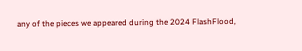any of the pieces we appeared during the 2024 FlashFlood,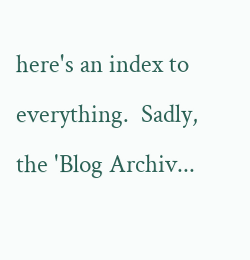here's an index to everything.  Sadly, the 'Blog Archiv...